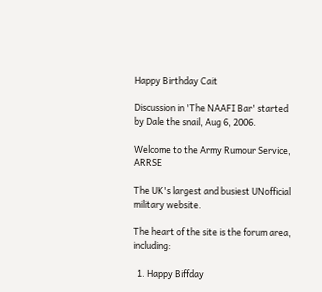Happy Birthday Cait

Discussion in 'The NAAFI Bar' started by Dale the snail, Aug 6, 2006.

Welcome to the Army Rumour Service, ARRSE

The UK's largest and busiest UNofficial military website.

The heart of the site is the forum area, including:

  1. Happy Biffday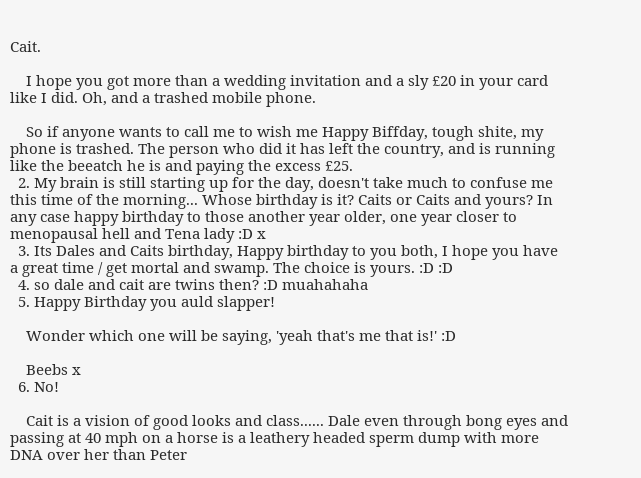Cait.

    I hope you got more than a wedding invitation and a sly £20 in your card like I did. Oh, and a trashed mobile phone.

    So if anyone wants to call me to wish me Happy Biffday, tough shite, my phone is trashed. The person who did it has left the country, and is running like the beeatch he is and paying the excess £25.
  2. My brain is still starting up for the day, doesn't take much to confuse me this time of the morning... Whose birthday is it? Caits or Caits and yours? In any case happy birthday to those another year older, one year closer to menopausal hell and Tena lady :D x
  3. Its Dales and Caits birthday, Happy birthday to you both, I hope you have a great time / get mortal and swamp. The choice is yours. :D :D
  4. so dale and cait are twins then? :D muahahaha
  5. Happy Birthday you auld slapper!

    Wonder which one will be saying, 'yeah that's me that is!' :D

    Beebs x
  6. No!

    Cait is a vision of good looks and class...... Dale even through bong eyes and passing at 40 mph on a horse is a leathery headed sperm dump with more DNA over her than Peter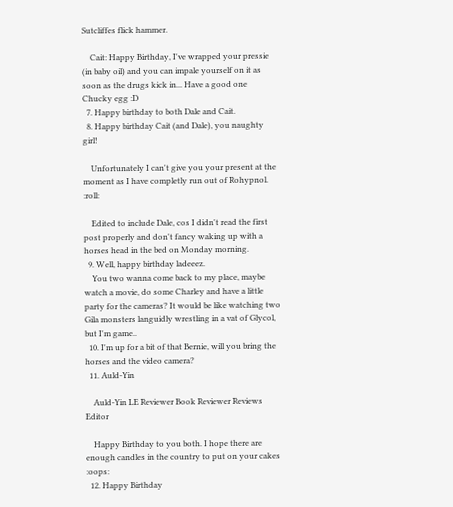Sutcliffes flick hammer.

    Cait: Happy Birthday, I've wrapped your pressie (in baby oil) and you can impale yourself on it as soon as the drugs kick in... Have a good one Chucky egg :D
  7. Happy birthday to both Dale and Cait.
  8. Happy birthday Cait (and Dale), you naughty girl!

    Unfortunately I can't give you your present at the moment as I have completly run out of Rohypnol. :roll:

    Edited to include Dale, cos I didn't read the first post properly and don't fancy waking up with a horses head in the bed on Monday morning.
  9. Well, happy birthday ladeeez.
    You two wanna come back to my place, maybe watch a movie, do some Charley and have a little party for the cameras? It would be like watching two Gila monsters languidly wrestling in a vat of Glycol, but I'm game..
  10. I'm up for a bit of that Bernie, will you bring the horses and the video camera?
  11. Auld-Yin

    Auld-Yin LE Reviewer Book Reviewer Reviews Editor

    Happy Birthday to you both. I hope there are enough candles in the country to put on your cakes :oops:
  12. Happy Birthday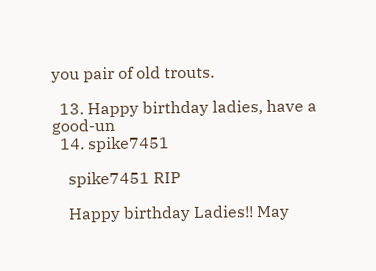you pair of old trouts.

  13. Happy birthday ladies, have a good-un
  14. spike7451

    spike7451 RIP

    Happy birthday Ladies!! May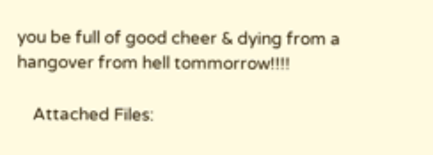you be full of good cheer & dying from a hangover from hell tommorrow!!!!

    Attached Files: